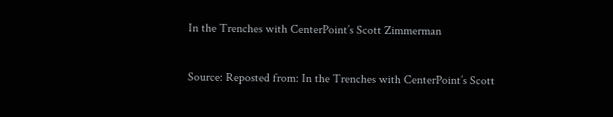In the Trenches with CenterPoint’s Scott Zimmerman

Source: Reposted from: In the Trenches with CenterPoint’s Scott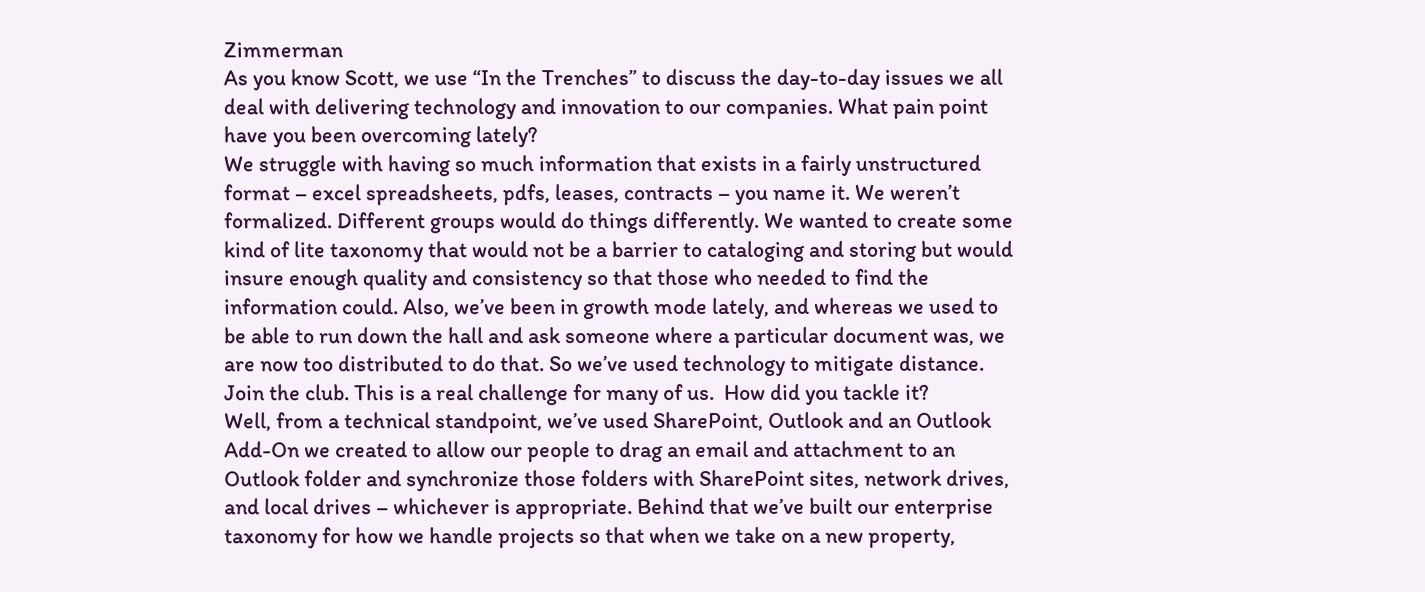Zimmerman
As you know Scott, we use “In the Trenches” to discuss the day-to-day issues we all deal with delivering technology and innovation to our companies. What pain point have you been overcoming lately?
We struggle with having so much information that exists in a fairly unstructured format – excel spreadsheets, pdfs, leases, contracts – you name it. We weren’t formalized. Different groups would do things differently. We wanted to create some kind of lite taxonomy that would not be a barrier to cataloging and storing but would insure enough quality and consistency so that those who needed to find the information could. Also, we’ve been in growth mode lately, and whereas we used to be able to run down the hall and ask someone where a particular document was, we are now too distributed to do that. So we’ve used technology to mitigate distance.
Join the club. This is a real challenge for many of us.  How did you tackle it?
Well, from a technical standpoint, we’ve used SharePoint, Outlook and an Outlook Add-On we created to allow our people to drag an email and attachment to an Outlook folder and synchronize those folders with SharePoint sites, network drives, and local drives – whichever is appropriate. Behind that we’ve built our enterprise taxonomy for how we handle projects so that when we take on a new property,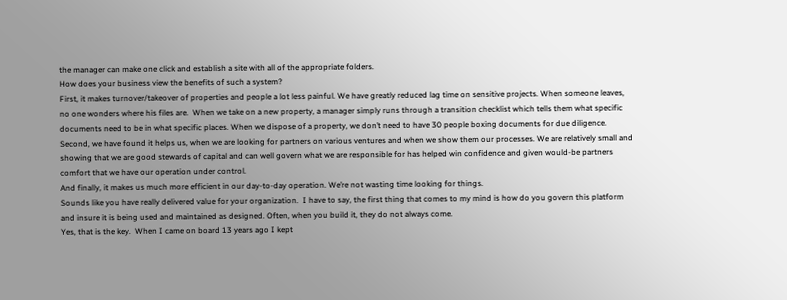the manager can make one click and establish a site with all of the appropriate folders.
How does your business view the benefits of such a system?
First, it makes turnover/takeover of properties and people a lot less painful. We have greatly reduced lag time on sensitive projects. When someone leaves, no one wonders where his files are.  When we take on a new property, a manager simply runs through a transition checklist which tells them what specific documents need to be in what specific places. When we dispose of a property, we don’t need to have 30 people boxing documents for due diligence.
Second, we have found it helps us, when we are looking for partners on various ventures and when we show them our processes. We are relatively small and showing that we are good stewards of capital and can well govern what we are responsible for has helped win confidence and given would-be partners comfort that we have our operation under control.
And finally, it makes us much more efficient in our day-to-day operation. We’re not wasting time looking for things.
Sounds like you have really delivered value for your organization.  I have to say, the first thing that comes to my mind is how do you govern this platform and insure it is being used and maintained as designed. Often, when you build it, they do not always come.
Yes, that is the key.  When I came on board 13 years ago I kept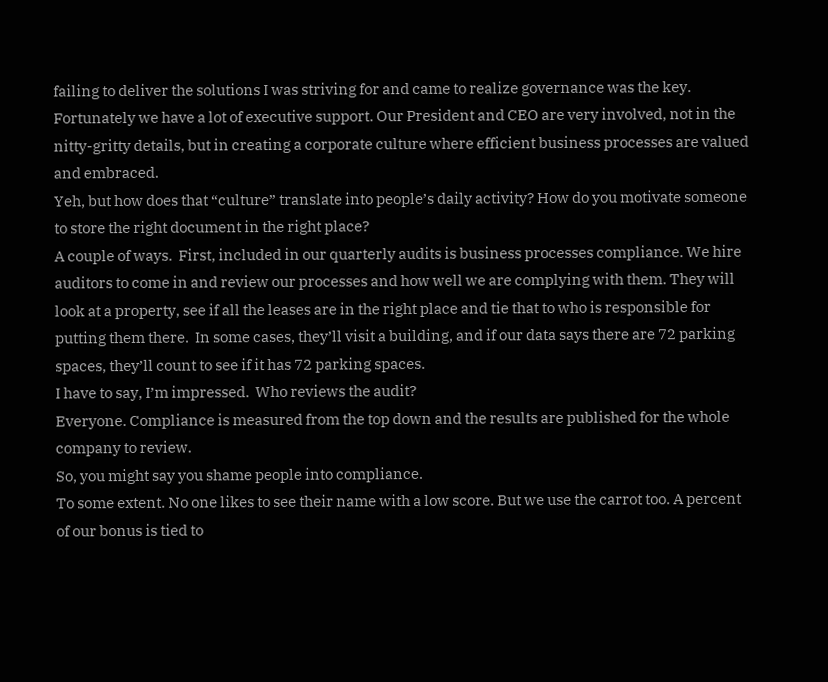failing to deliver the solutions I was striving for and came to realize governance was the key.
Fortunately we have a lot of executive support. Our President and CEO are very involved, not in the nitty-gritty details, but in creating a corporate culture where efficient business processes are valued and embraced.
Yeh, but how does that “culture” translate into people’s daily activity? How do you motivate someone to store the right document in the right place?
A couple of ways.  First, included in our quarterly audits is business processes compliance. We hire auditors to come in and review our processes and how well we are complying with them. They will look at a property, see if all the leases are in the right place and tie that to who is responsible for putting them there.  In some cases, they’ll visit a building, and if our data says there are 72 parking spaces, they’ll count to see if it has 72 parking spaces.
I have to say, I’m impressed.  Who reviews the audit?
Everyone. Compliance is measured from the top down and the results are published for the whole company to review.
So, you might say you shame people into compliance.
To some extent. No one likes to see their name with a low score. But we use the carrot too. A percent of our bonus is tied to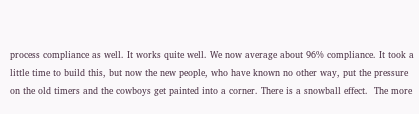process compliance as well. It works quite well. We now average about 96% compliance. It took a little time to build this, but now the new people, who have known no other way, put the pressure on the old timers and the cowboys get painted into a corner. There is a snowball effect.  The more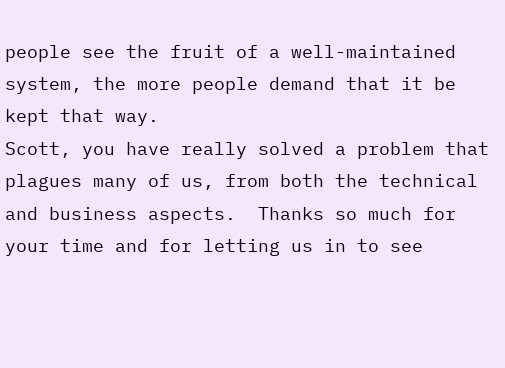people see the fruit of a well-maintained system, the more people demand that it be kept that way.
Scott, you have really solved a problem that plagues many of us, from both the technical and business aspects.  Thanks so much for your time and for letting us in to see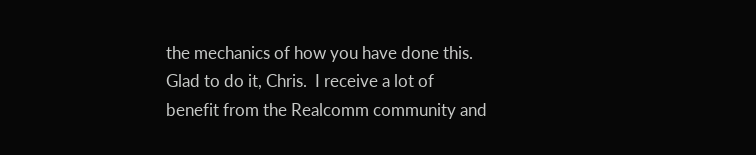the mechanics of how you have done this.
Glad to do it, Chris.  I receive a lot of benefit from the Realcomm community and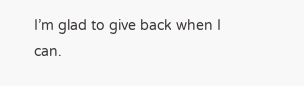I’m glad to give back when I can.